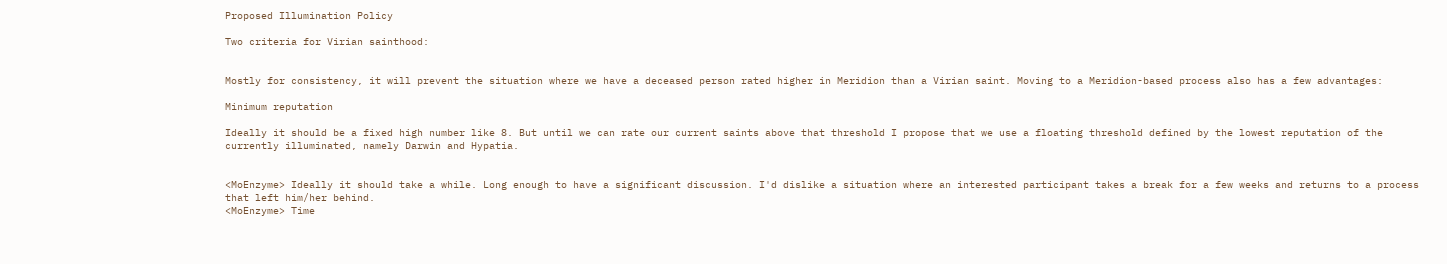Proposed Illumination Policy

Two criteria for Virian sainthood:


Mostly for consistency, it will prevent the situation where we have a deceased person rated higher in Meridion than a Virian saint. Moving to a Meridion-based process also has a few advantages:

Minimum reputation

Ideally it should be a fixed high number like 8. But until we can rate our current saints above that threshold I propose that we use a floating threshold defined by the lowest reputation of the currently illuminated, namely Darwin and Hypatia.


<MoEnzyme> Ideally it should take a while. Long enough to have a significant discussion. I'd dislike a situation where an interested participant takes a break for a few weeks and returns to a process that left him/her behind.
<MoEnzyme> Time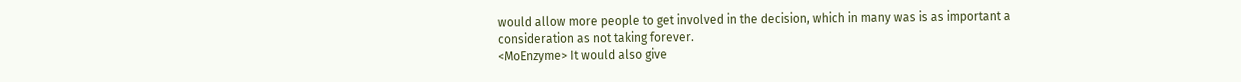would allow more people to get involved in the decision, which in many was is as important a consideration as not taking forever.
<MoEnzyme> It would also give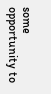some opportunity to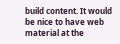build content. It would be nice to have web material at the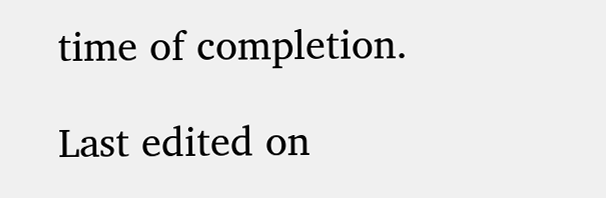time of completion.

Last edited on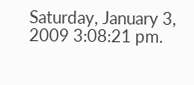Saturday, January 3, 2009 3:08:21 pm.